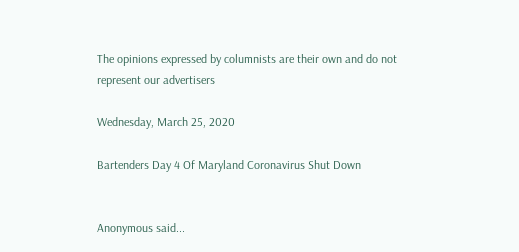The opinions expressed by columnists are their own and do not represent our advertisers

Wednesday, March 25, 2020

Bartenders Day 4 Of Maryland Coronavirus Shut Down


Anonymous said...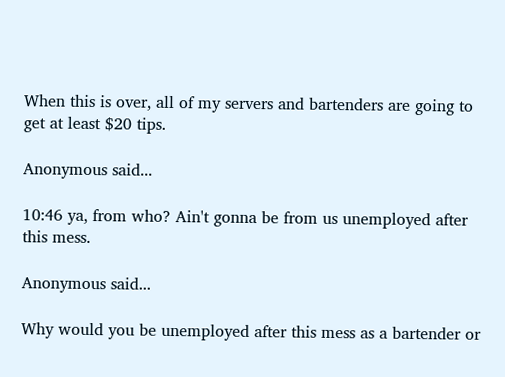When this is over, all of my servers and bartenders are going to get at least $20 tips.

Anonymous said...

10:46 ya, from who? Ain't gonna be from us unemployed after this mess.

Anonymous said...

Why would you be unemployed after this mess as a bartender or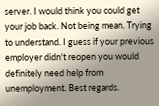server. I would think you could get your job back. Not being mean. Trying to understand. I guess if your previous employer didn't reopen you would definitely need help from unemployment. Best regards.